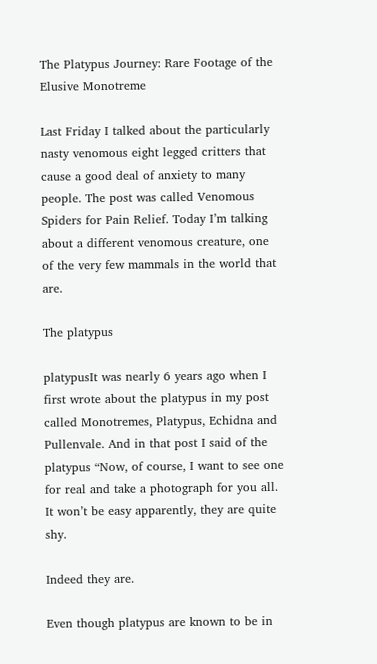The Platypus Journey: Rare Footage of the Elusive Monotreme

Last Friday I talked about the particularly nasty venomous eight legged critters that cause a good deal of anxiety to many people. The post was called Venomous Spiders for Pain Relief. Today I’m talking about a different venomous creature, one of the very few mammals in the world that are.

The platypus

platypusIt was nearly 6 years ago when I first wrote about the platypus in my post called Monotremes, Platypus, Echidna and Pullenvale. And in that post I said of the platypus “Now, of course, I want to see one for real and take a photograph for you all. It won’t be easy apparently, they are quite shy.

Indeed they are.

Even though platypus are known to be in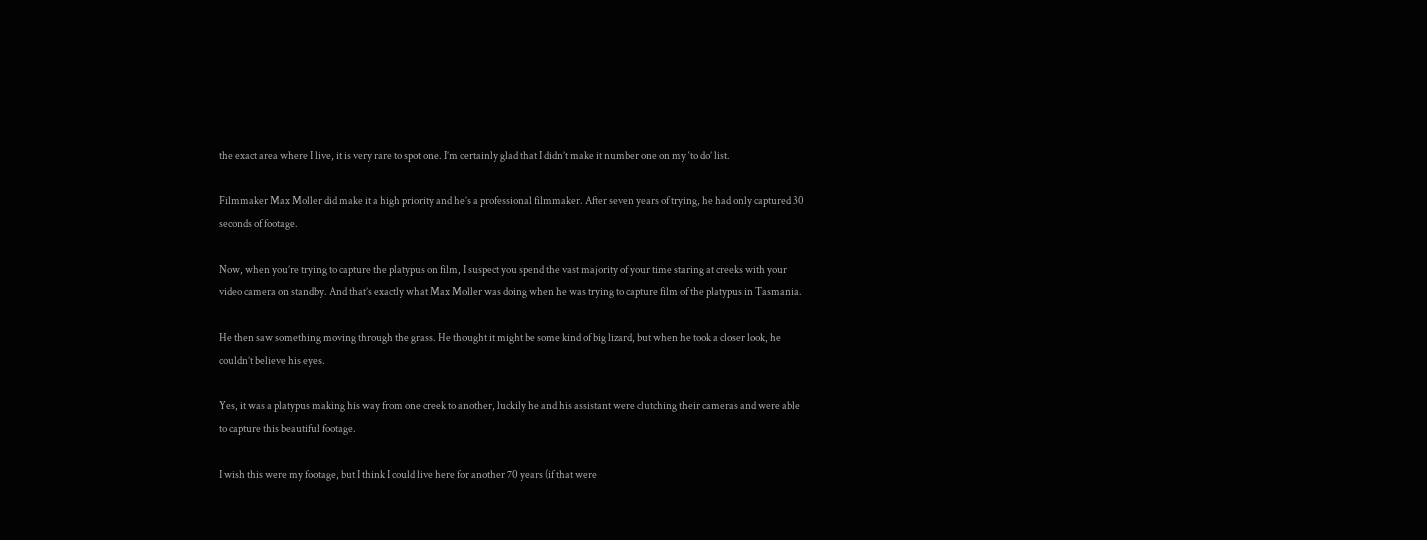the exact area where I live, it is very rare to spot one. I’m certainly glad that I didn’t make it number one on my ‘to do’ list.

Filmmaker Max Moller did make it a high priority and he’s a professional filmmaker. After seven years of trying, he had only captured 30 seconds of footage.

Now, when you’re trying to capture the platypus on film, I suspect you spend the vast majority of your time staring at creeks with your video camera on standby. And that’s exactly what Max Moller was doing when he was trying to capture film of the platypus in Tasmania.

He then saw something moving through the grass. He thought it might be some kind of big lizard, but when he took a closer look, he couldn’t believe his eyes.

Yes, it was a platypus making his way from one creek to another, luckily he and his assistant were clutching their cameras and were able to capture this beautiful footage.

I wish this were my footage, but I think I could live here for another 70 years (if that were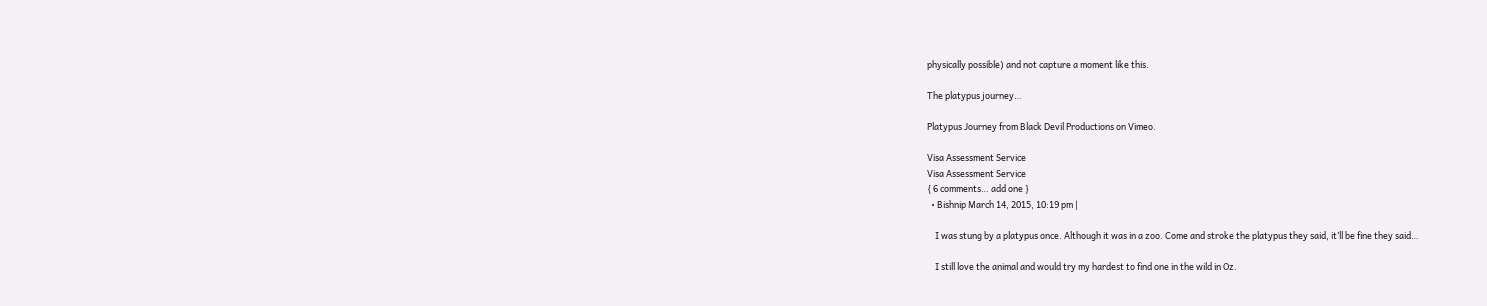physically possible) and not capture a moment like this.

The platypus journey…

Platypus Journey from Black Devil Productions on Vimeo.

Visa Assessment Service
Visa Assessment Service
{ 6 comments… add one }
  • Bishnip March 14, 2015, 10:19 pm |

    I was stung by a platypus once. Although it was in a zoo. Come and stroke the platypus they said, it’ll be fine they said…

    I still love the animal and would try my hardest to find one in the wild in Oz.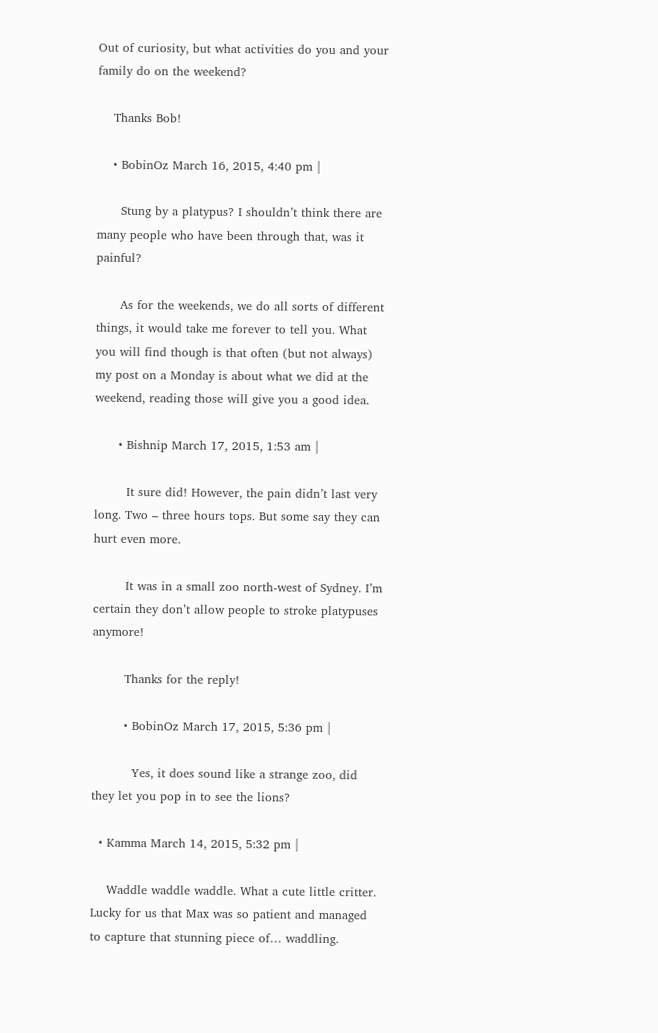Out of curiosity, but what activities do you and your family do on the weekend?

    Thanks Bob!

    • BobinOz March 16, 2015, 4:40 pm |

      Stung by a platypus? I shouldn’t think there are many people who have been through that, was it painful?

      As for the weekends, we do all sorts of different things, it would take me forever to tell you. What you will find though is that often (but not always) my post on a Monday is about what we did at the weekend, reading those will give you a good idea.

      • Bishnip March 17, 2015, 1:53 am |

        It sure did! However, the pain didn’t last very long. Two – three hours tops. But some say they can hurt even more.

        It was in a small zoo north-west of Sydney. I’m certain they don’t allow people to stroke platypuses anymore!

        Thanks for the reply!

        • BobinOz March 17, 2015, 5:36 pm |

          Yes, it does sound like a strange zoo, did they let you pop in to see the lions?

  • Kamma March 14, 2015, 5:32 pm |

    Waddle waddle waddle. What a cute little critter. Lucky for us that Max was so patient and managed to capture that stunning piece of… waddling.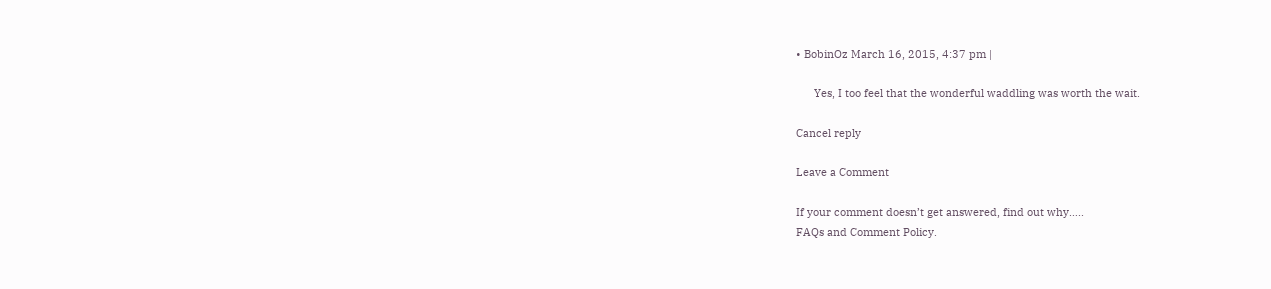• BobinOz March 16, 2015, 4:37 pm |

      Yes, I too feel that the wonderful waddling was worth the wait.

Cancel reply

Leave a Comment

If your comment doesn’t get answered, find out why…..
FAQs and Comment Policy.